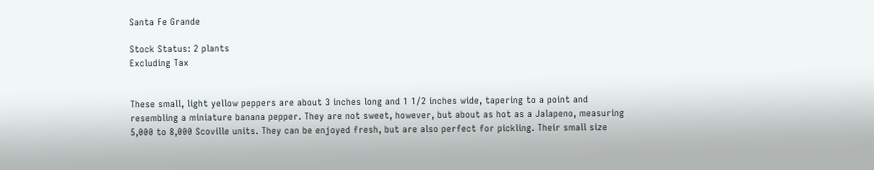Santa Fe Grande

Stock Status: 2 plants
Excluding Tax


These small, light yellow peppers are about 3 inches long and 1 1/2 inches wide, tapering to a point and resembling a miniature banana pepper. They are not sweet, however, but about as hot as a Jalapeno, measuring 5,000 to 8,000 Scoville units. They can be enjoyed fresh, but are also perfect for pickling. Their small size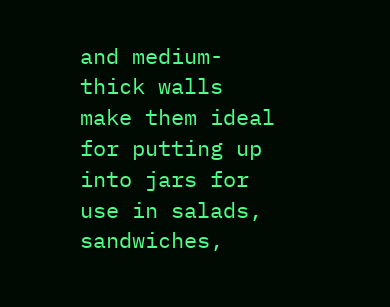and medium-thick walls make them ideal for putting up into jars for use in salads, sandwiches,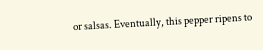or salsas. Eventually, this pepper ripens to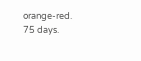orange-red. 75 days.